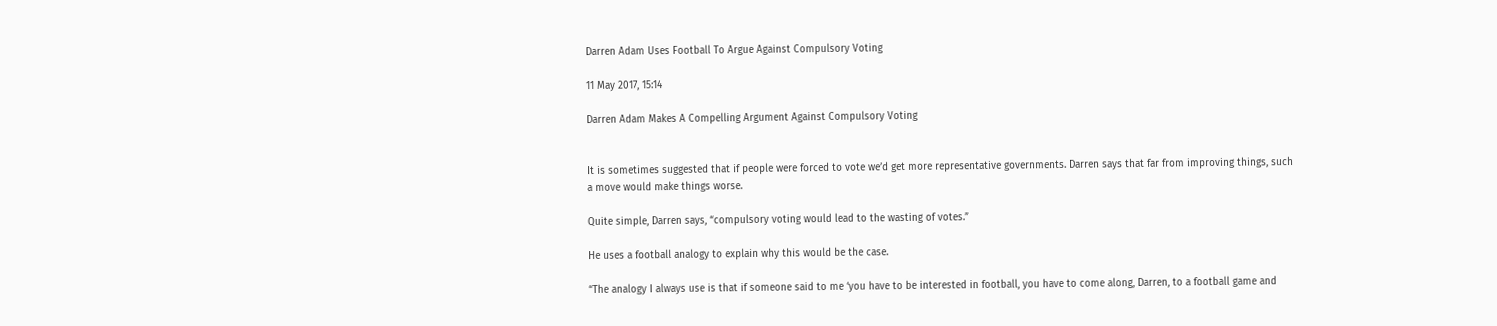Darren Adam Uses Football To Argue Against Compulsory Voting

11 May 2017, 15:14

Darren Adam Makes A Compelling Argument Against Compulsory Voting


It is sometimes suggested that if people were forced to vote we’d get more representative governments. Darren says that far from improving things, such a move would make things worse.

Quite simple, Darren says, “compulsory voting would lead to the wasting of votes.”

He uses a football analogy to explain why this would be the case.

“The analogy I always use is that if someone said to me ‘you have to be interested in football, you have to come along, Darren, to a football game and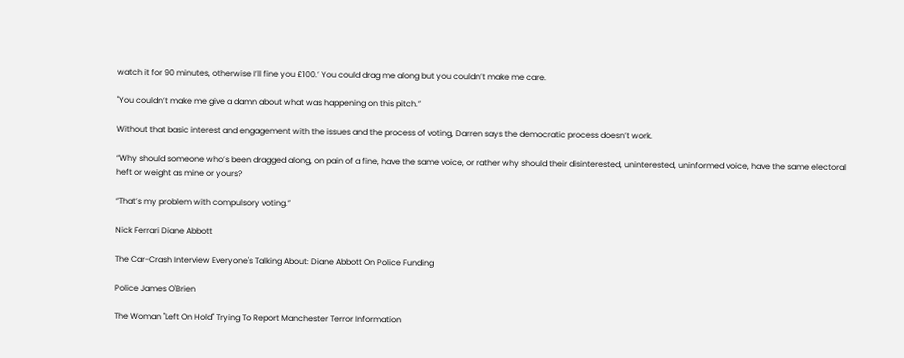watch it for 90 minutes, otherwise I’ll fine you £100.’ You could drag me along but you couldn’t make me care.

"You couldn’t make me give a damn about what was happening on this pitch.”

Without that basic interest and engagement with the issues and the process of voting, Darren says the democratic process doesn’t work.

“Why should someone who’s been dragged along, on pain of a fine, have the same voice, or rather why should their disinterested, uninterested, uninformed voice, have the same electoral heft or weight as mine or yours?

“That’s my problem with compulsory voting.”

Nick Ferrari Diane Abbott

The Car-Crash Interview Everyone's Talking About: Diane Abbott On Police Funding

Police James O'Brien

The Woman "Left On Hold" Trying To Report Manchester Terror Information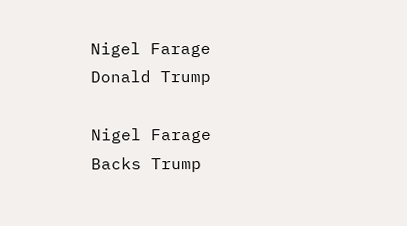Nigel Farage Donald Trump

Nigel Farage Backs Trump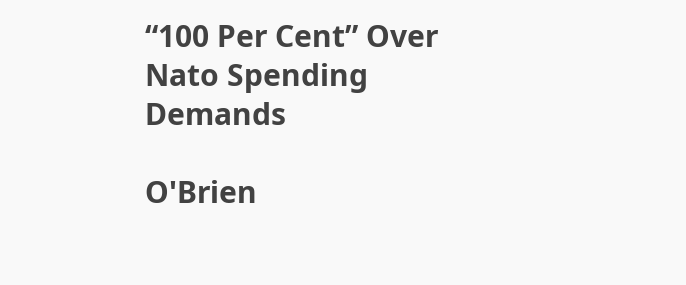“100 Per Cent” Over Nato Spending Demands

O'Brien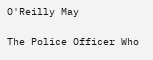O'Reilly May

The Police Officer Who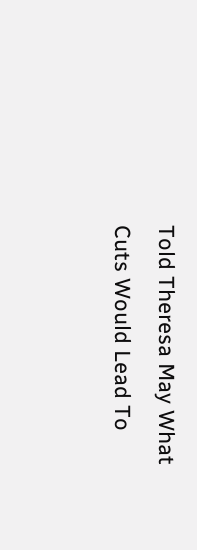Told Theresa May What Cuts Would Lead To